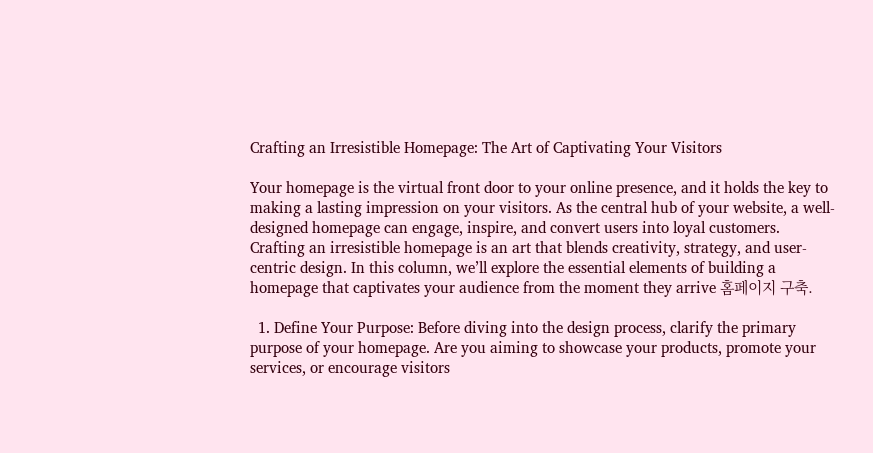Crafting an Irresistible Homepage: The Art of Captivating Your Visitors

Your homepage is the virtual front door to your online presence, and it holds the key to making a lasting impression on your visitors. As the central hub of your website, a well-designed homepage can engage, inspire, and convert users into loyal customers. Crafting an irresistible homepage is an art that blends creativity, strategy, and user-centric design. In this column, we’ll explore the essential elements of building a homepage that captivates your audience from the moment they arrive 홈페이지 구축.

  1. Define Your Purpose: Before diving into the design process, clarify the primary purpose of your homepage. Are you aiming to showcase your products, promote your services, or encourage visitors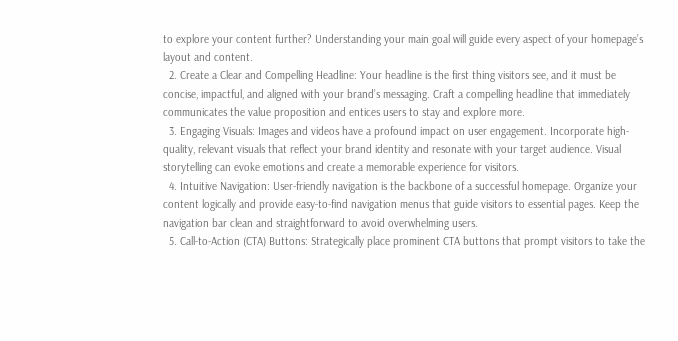to explore your content further? Understanding your main goal will guide every aspect of your homepage’s layout and content.
  2. Create a Clear and Compelling Headline: Your headline is the first thing visitors see, and it must be concise, impactful, and aligned with your brand’s messaging. Craft a compelling headline that immediately communicates the value proposition and entices users to stay and explore more.
  3. Engaging Visuals: Images and videos have a profound impact on user engagement. Incorporate high-quality, relevant visuals that reflect your brand identity and resonate with your target audience. Visual storytelling can evoke emotions and create a memorable experience for visitors.
  4. Intuitive Navigation: User-friendly navigation is the backbone of a successful homepage. Organize your content logically and provide easy-to-find navigation menus that guide visitors to essential pages. Keep the navigation bar clean and straightforward to avoid overwhelming users.
  5. Call-to-Action (CTA) Buttons: Strategically place prominent CTA buttons that prompt visitors to take the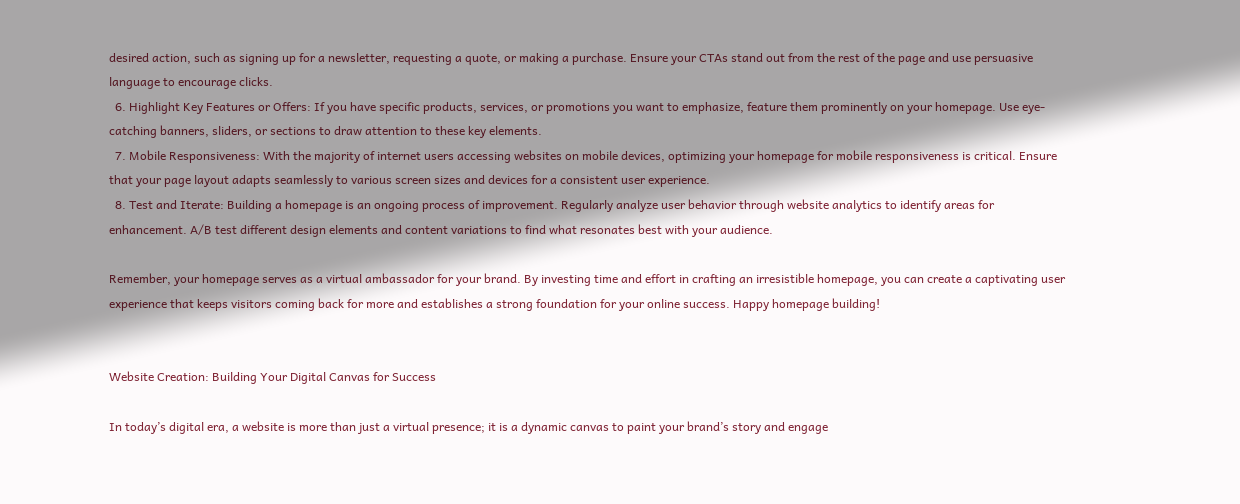desired action, such as signing up for a newsletter, requesting a quote, or making a purchase. Ensure your CTAs stand out from the rest of the page and use persuasive language to encourage clicks.
  6. Highlight Key Features or Offers: If you have specific products, services, or promotions you want to emphasize, feature them prominently on your homepage. Use eye-catching banners, sliders, or sections to draw attention to these key elements.
  7. Mobile Responsiveness: With the majority of internet users accessing websites on mobile devices, optimizing your homepage for mobile responsiveness is critical. Ensure that your page layout adapts seamlessly to various screen sizes and devices for a consistent user experience.
  8. Test and Iterate: Building a homepage is an ongoing process of improvement. Regularly analyze user behavior through website analytics to identify areas for enhancement. A/B test different design elements and content variations to find what resonates best with your audience.

Remember, your homepage serves as a virtual ambassador for your brand. By investing time and effort in crafting an irresistible homepage, you can create a captivating user experience that keeps visitors coming back for more and establishes a strong foundation for your online success. Happy homepage building!


Website Creation: Building Your Digital Canvas for Success

In today’s digital era, a website is more than just a virtual presence; it is a dynamic canvas to paint your brand’s story and engage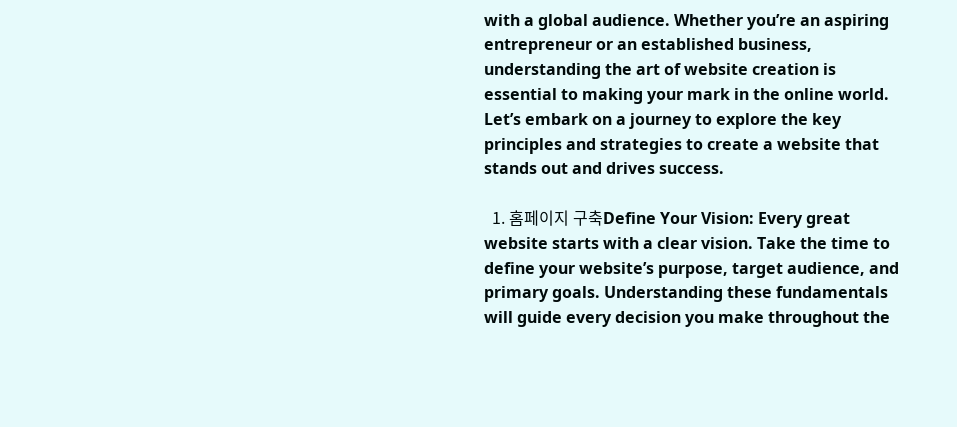with a global audience. Whether you’re an aspiring entrepreneur or an established business, understanding the art of website creation is essential to making your mark in the online world. Let’s embark on a journey to explore the key principles and strategies to create a website that stands out and drives success.

  1. 홈페이지 구축Define Your Vision: Every great website starts with a clear vision. Take the time to define your website’s purpose, target audience, and primary goals. Understanding these fundamentals will guide every decision you make throughout the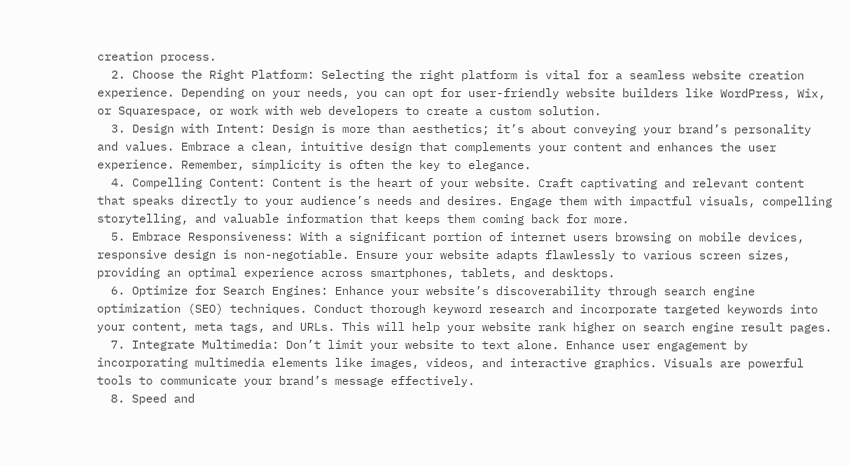creation process.
  2. Choose the Right Platform: Selecting the right platform is vital for a seamless website creation experience. Depending on your needs, you can opt for user-friendly website builders like WordPress, Wix, or Squarespace, or work with web developers to create a custom solution.
  3. Design with Intent: Design is more than aesthetics; it’s about conveying your brand’s personality and values. Embrace a clean, intuitive design that complements your content and enhances the user experience. Remember, simplicity is often the key to elegance.
  4. Compelling Content: Content is the heart of your website. Craft captivating and relevant content that speaks directly to your audience’s needs and desires. Engage them with impactful visuals, compelling storytelling, and valuable information that keeps them coming back for more.
  5. Embrace Responsiveness: With a significant portion of internet users browsing on mobile devices, responsive design is non-negotiable. Ensure your website adapts flawlessly to various screen sizes, providing an optimal experience across smartphones, tablets, and desktops.
  6. Optimize for Search Engines: Enhance your website’s discoverability through search engine optimization (SEO) techniques. Conduct thorough keyword research and incorporate targeted keywords into your content, meta tags, and URLs. This will help your website rank higher on search engine result pages.
  7. Integrate Multimedia: Don’t limit your website to text alone. Enhance user engagement by incorporating multimedia elements like images, videos, and interactive graphics. Visuals are powerful tools to communicate your brand’s message effectively.
  8. Speed and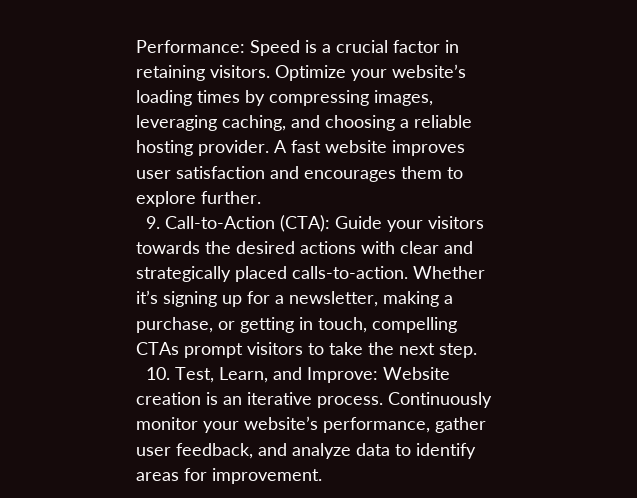Performance: Speed is a crucial factor in retaining visitors. Optimize your website’s loading times by compressing images, leveraging caching, and choosing a reliable hosting provider. A fast website improves user satisfaction and encourages them to explore further.
  9. Call-to-Action (CTA): Guide your visitors towards the desired actions with clear and strategically placed calls-to-action. Whether it’s signing up for a newsletter, making a purchase, or getting in touch, compelling CTAs prompt visitors to take the next step.
  10. Test, Learn, and Improve: Website creation is an iterative process. Continuously monitor your website’s performance, gather user feedback, and analyze data to identify areas for improvement.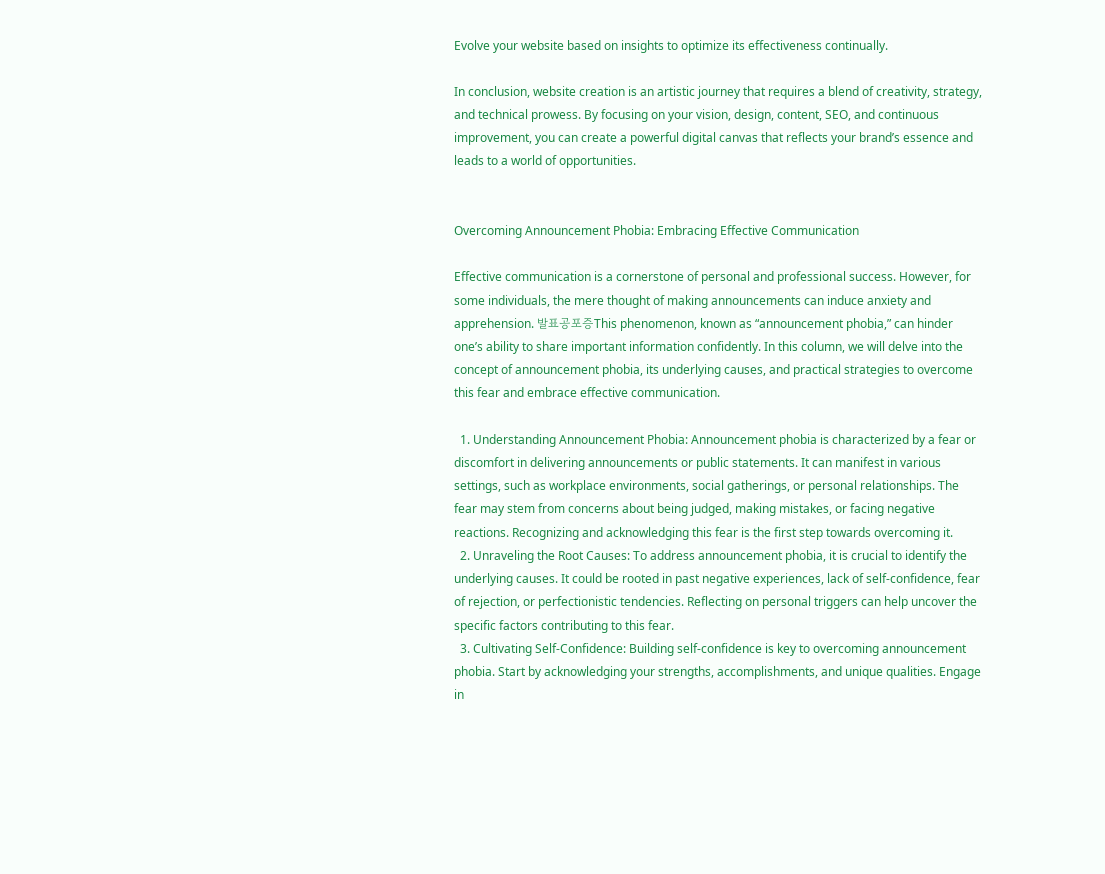Evolve your website based on insights to optimize its effectiveness continually.

In conclusion, website creation is an artistic journey that requires a blend of creativity, strategy, and technical prowess. By focusing on your vision, design, content, SEO, and continuous improvement, you can create a powerful digital canvas that reflects your brand’s essence and leads to a world of opportunities.


Overcoming Announcement Phobia: Embracing Effective Communication

Effective communication is a cornerstone of personal and professional success. However, for some individuals, the mere thought of making announcements can induce anxiety and apprehension. 발표공포증This phenomenon, known as “announcement phobia,” can hinder one’s ability to share important information confidently. In this column, we will delve into the concept of announcement phobia, its underlying causes, and practical strategies to overcome this fear and embrace effective communication.

  1. Understanding Announcement Phobia: Announcement phobia is characterized by a fear or discomfort in delivering announcements or public statements. It can manifest in various settings, such as workplace environments, social gatherings, or personal relationships. The fear may stem from concerns about being judged, making mistakes, or facing negative reactions. Recognizing and acknowledging this fear is the first step towards overcoming it.
  2. Unraveling the Root Causes: To address announcement phobia, it is crucial to identify the underlying causes. It could be rooted in past negative experiences, lack of self-confidence, fear of rejection, or perfectionistic tendencies. Reflecting on personal triggers can help uncover the specific factors contributing to this fear.
  3. Cultivating Self-Confidence: Building self-confidence is key to overcoming announcement phobia. Start by acknowledging your strengths, accomplishments, and unique qualities. Engage in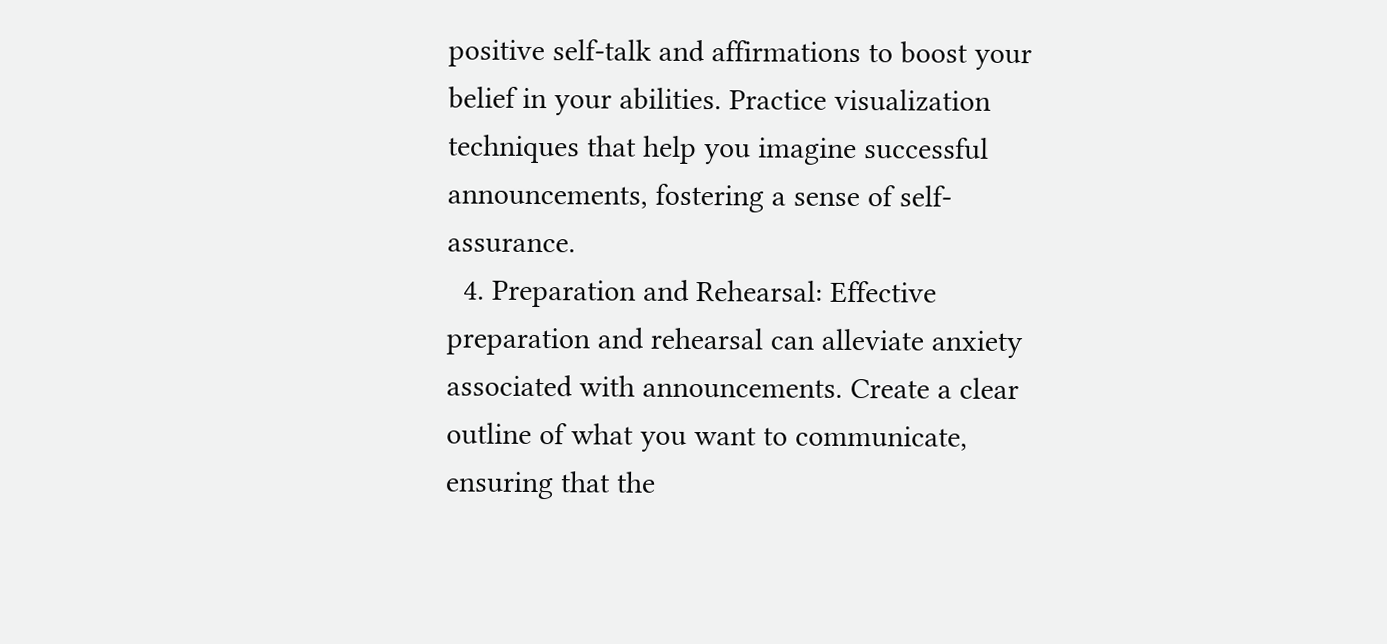positive self-talk and affirmations to boost your belief in your abilities. Practice visualization techniques that help you imagine successful announcements, fostering a sense of self-assurance.
  4. Preparation and Rehearsal: Effective preparation and rehearsal can alleviate anxiety associated with announcements. Create a clear outline of what you want to communicate, ensuring that the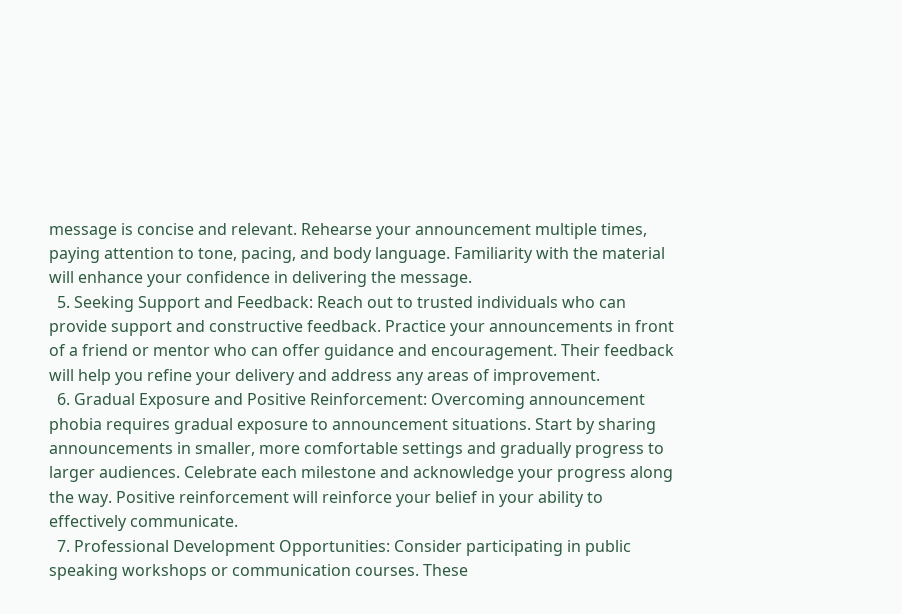message is concise and relevant. Rehearse your announcement multiple times, paying attention to tone, pacing, and body language. Familiarity with the material will enhance your confidence in delivering the message.
  5. Seeking Support and Feedback: Reach out to trusted individuals who can provide support and constructive feedback. Practice your announcements in front of a friend or mentor who can offer guidance and encouragement. Their feedback will help you refine your delivery and address any areas of improvement.
  6. Gradual Exposure and Positive Reinforcement: Overcoming announcement phobia requires gradual exposure to announcement situations. Start by sharing announcements in smaller, more comfortable settings and gradually progress to larger audiences. Celebrate each milestone and acknowledge your progress along the way. Positive reinforcement will reinforce your belief in your ability to effectively communicate.
  7. Professional Development Opportunities: Consider participating in public speaking workshops or communication courses. These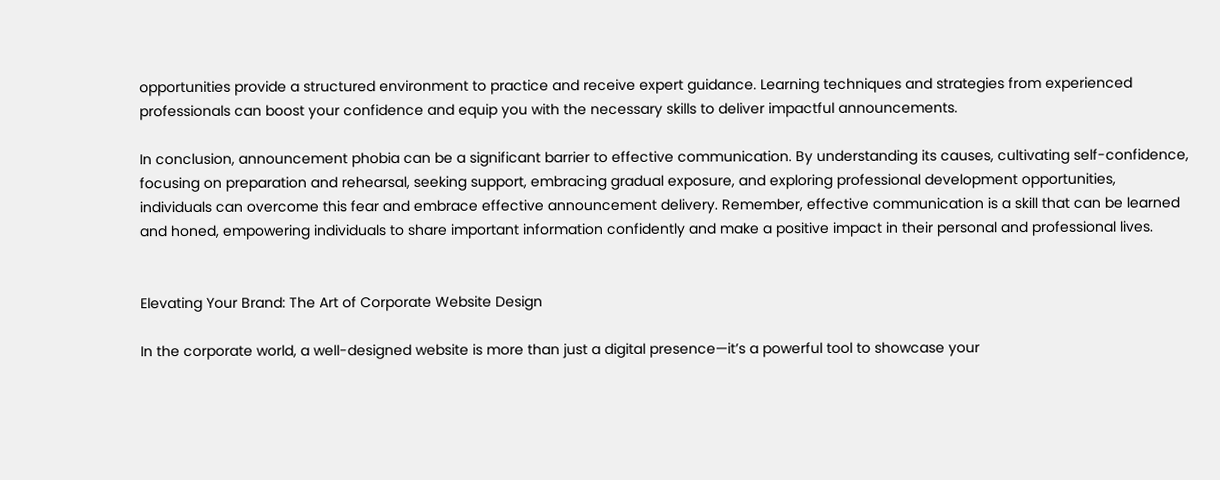opportunities provide a structured environment to practice and receive expert guidance. Learning techniques and strategies from experienced professionals can boost your confidence and equip you with the necessary skills to deliver impactful announcements.

In conclusion, announcement phobia can be a significant barrier to effective communication. By understanding its causes, cultivating self-confidence, focusing on preparation and rehearsal, seeking support, embracing gradual exposure, and exploring professional development opportunities, individuals can overcome this fear and embrace effective announcement delivery. Remember, effective communication is a skill that can be learned and honed, empowering individuals to share important information confidently and make a positive impact in their personal and professional lives.


Elevating Your Brand: The Art of Corporate Website Design

In the corporate world, a well-designed website is more than just a digital presence—it’s a powerful tool to showcase your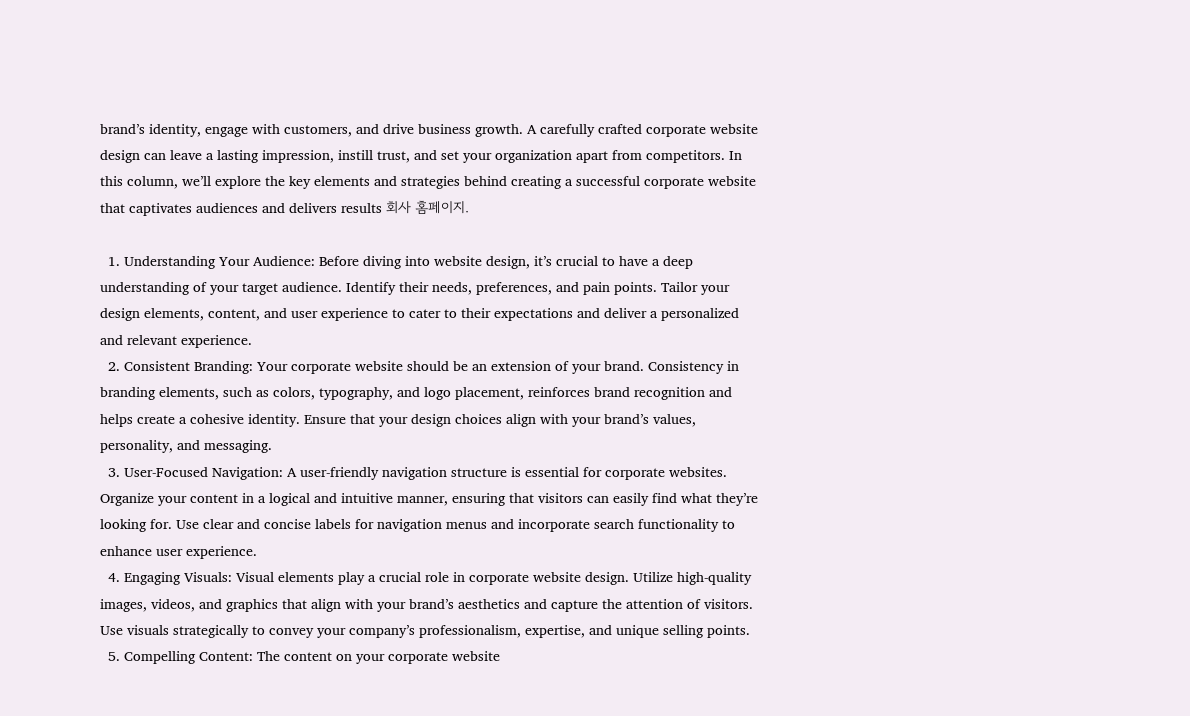brand’s identity, engage with customers, and drive business growth. A carefully crafted corporate website design can leave a lasting impression, instill trust, and set your organization apart from competitors. In this column, we’ll explore the key elements and strategies behind creating a successful corporate website that captivates audiences and delivers results 회사 홈페이지.

  1. Understanding Your Audience: Before diving into website design, it’s crucial to have a deep understanding of your target audience. Identify their needs, preferences, and pain points. Tailor your design elements, content, and user experience to cater to their expectations and deliver a personalized and relevant experience.
  2. Consistent Branding: Your corporate website should be an extension of your brand. Consistency in branding elements, such as colors, typography, and logo placement, reinforces brand recognition and helps create a cohesive identity. Ensure that your design choices align with your brand’s values, personality, and messaging.
  3. User-Focused Navigation: A user-friendly navigation structure is essential for corporate websites. Organize your content in a logical and intuitive manner, ensuring that visitors can easily find what they’re looking for. Use clear and concise labels for navigation menus and incorporate search functionality to enhance user experience.
  4. Engaging Visuals: Visual elements play a crucial role in corporate website design. Utilize high-quality images, videos, and graphics that align with your brand’s aesthetics and capture the attention of visitors. Use visuals strategically to convey your company’s professionalism, expertise, and unique selling points.
  5. Compelling Content: The content on your corporate website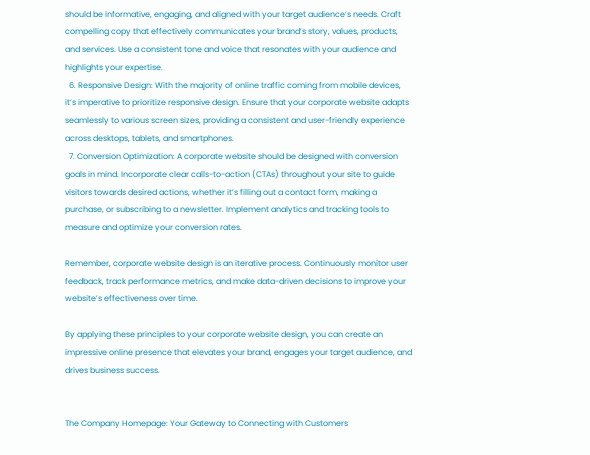should be informative, engaging, and aligned with your target audience’s needs. Craft compelling copy that effectively communicates your brand’s story, values, products, and services. Use a consistent tone and voice that resonates with your audience and highlights your expertise.
  6. Responsive Design: With the majority of online traffic coming from mobile devices, it’s imperative to prioritize responsive design. Ensure that your corporate website adapts seamlessly to various screen sizes, providing a consistent and user-friendly experience across desktops, tablets, and smartphones.
  7. Conversion Optimization: A corporate website should be designed with conversion goals in mind. Incorporate clear calls-to-action (CTAs) throughout your site to guide visitors towards desired actions, whether it’s filling out a contact form, making a purchase, or subscribing to a newsletter. Implement analytics and tracking tools to measure and optimize your conversion rates.

Remember, corporate website design is an iterative process. Continuously monitor user feedback, track performance metrics, and make data-driven decisions to improve your website’s effectiveness over time.

By applying these principles to your corporate website design, you can create an impressive online presence that elevates your brand, engages your target audience, and drives business success.


The Company Homepage: Your Gateway to Connecting with Customers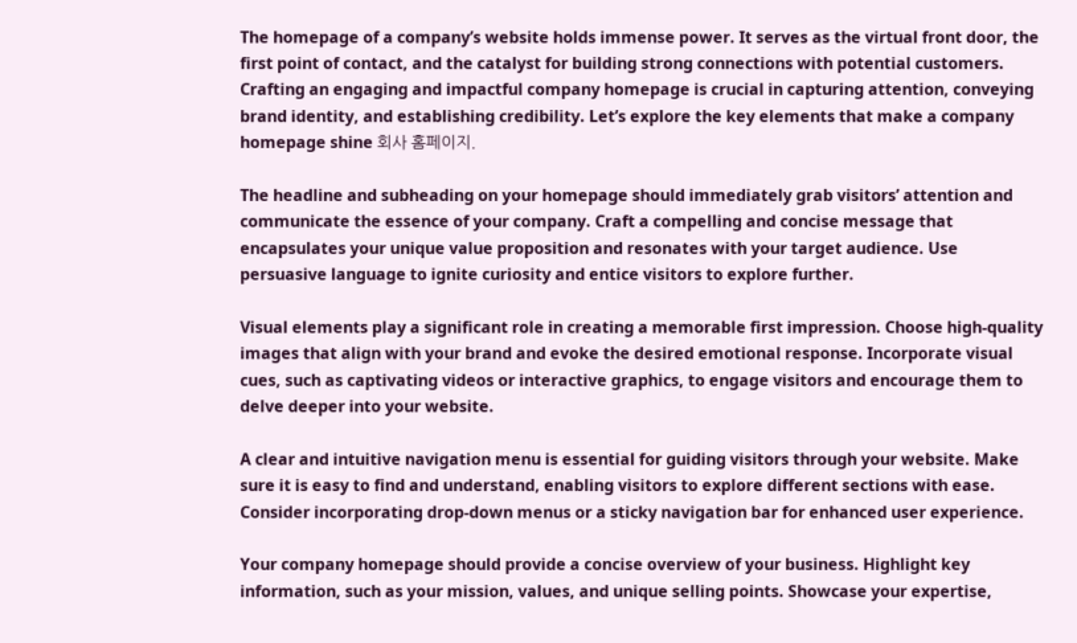The homepage of a company’s website holds immense power. It serves as the virtual front door, the first point of contact, and the catalyst for building strong connections with potential customers. Crafting an engaging and impactful company homepage is crucial in capturing attention, conveying brand identity, and establishing credibility. Let’s explore the key elements that make a company homepage shine 회사 홈페이지.

The headline and subheading on your homepage should immediately grab visitors’ attention and communicate the essence of your company. Craft a compelling and concise message that encapsulates your unique value proposition and resonates with your target audience. Use persuasive language to ignite curiosity and entice visitors to explore further.

Visual elements play a significant role in creating a memorable first impression. Choose high-quality images that align with your brand and evoke the desired emotional response. Incorporate visual cues, such as captivating videos or interactive graphics, to engage visitors and encourage them to delve deeper into your website.

A clear and intuitive navigation menu is essential for guiding visitors through your website. Make sure it is easy to find and understand, enabling visitors to explore different sections with ease. Consider incorporating drop-down menus or a sticky navigation bar for enhanced user experience.

Your company homepage should provide a concise overview of your business. Highlight key information, such as your mission, values, and unique selling points. Showcase your expertise,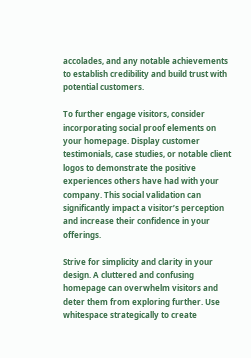accolades, and any notable achievements to establish credibility and build trust with potential customers.

To further engage visitors, consider incorporating social proof elements on your homepage. Display customer testimonials, case studies, or notable client logos to demonstrate the positive experiences others have had with your company. This social validation can significantly impact a visitor’s perception and increase their confidence in your offerings.

Strive for simplicity and clarity in your design. A cluttered and confusing homepage can overwhelm visitors and deter them from exploring further. Use whitespace strategically to create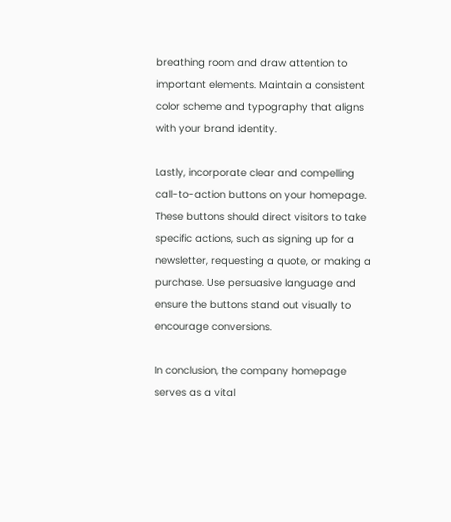breathing room and draw attention to important elements. Maintain a consistent color scheme and typography that aligns with your brand identity.

Lastly, incorporate clear and compelling call-to-action buttons on your homepage. These buttons should direct visitors to take specific actions, such as signing up for a newsletter, requesting a quote, or making a purchase. Use persuasive language and ensure the buttons stand out visually to encourage conversions.

In conclusion, the company homepage serves as a vital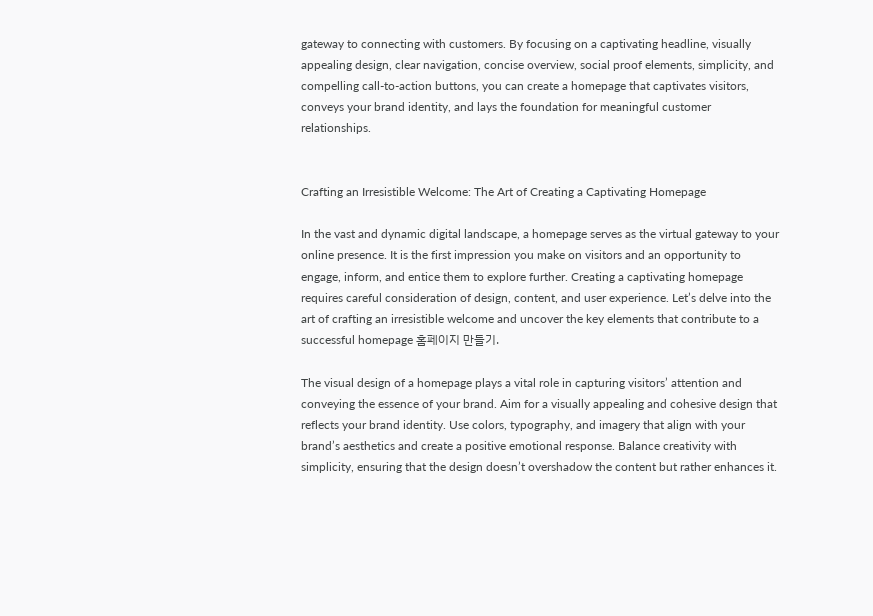gateway to connecting with customers. By focusing on a captivating headline, visually appealing design, clear navigation, concise overview, social proof elements, simplicity, and compelling call-to-action buttons, you can create a homepage that captivates visitors, conveys your brand identity, and lays the foundation for meaningful customer relationships.


Crafting an Irresistible Welcome: The Art of Creating a Captivating Homepage

In the vast and dynamic digital landscape, a homepage serves as the virtual gateway to your online presence. It is the first impression you make on visitors and an opportunity to engage, inform, and entice them to explore further. Creating a captivating homepage requires careful consideration of design, content, and user experience. Let’s delve into the art of crafting an irresistible welcome and uncover the key elements that contribute to a successful homepage 홈페이지 만들기.

The visual design of a homepage plays a vital role in capturing visitors’ attention and conveying the essence of your brand. Aim for a visually appealing and cohesive design that reflects your brand identity. Use colors, typography, and imagery that align with your brand’s aesthetics and create a positive emotional response. Balance creativity with simplicity, ensuring that the design doesn’t overshadow the content but rather enhances it.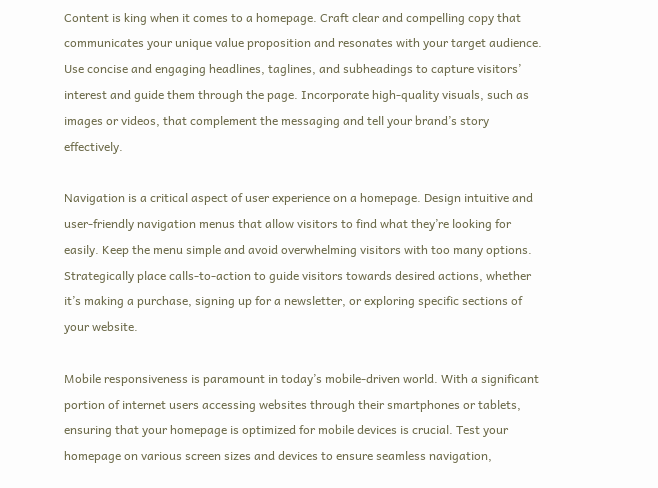Content is king when it comes to a homepage. Craft clear and compelling copy that communicates your unique value proposition and resonates with your target audience. Use concise and engaging headlines, taglines, and subheadings to capture visitors’ interest and guide them through the page. Incorporate high-quality visuals, such as images or videos, that complement the messaging and tell your brand’s story effectively.

Navigation is a critical aspect of user experience on a homepage. Design intuitive and user-friendly navigation menus that allow visitors to find what they’re looking for easily. Keep the menu simple and avoid overwhelming visitors with too many options. Strategically place calls-to-action to guide visitors towards desired actions, whether it’s making a purchase, signing up for a newsletter, or exploring specific sections of your website.

Mobile responsiveness is paramount in today’s mobile-driven world. With a significant portion of internet users accessing websites through their smartphones or tablets, ensuring that your homepage is optimized for mobile devices is crucial. Test your homepage on various screen sizes and devices to ensure seamless navigation,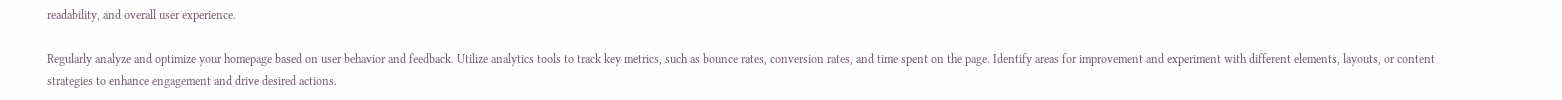readability, and overall user experience.

Regularly analyze and optimize your homepage based on user behavior and feedback. Utilize analytics tools to track key metrics, such as bounce rates, conversion rates, and time spent on the page. Identify areas for improvement and experiment with different elements, layouts, or content strategies to enhance engagement and drive desired actions.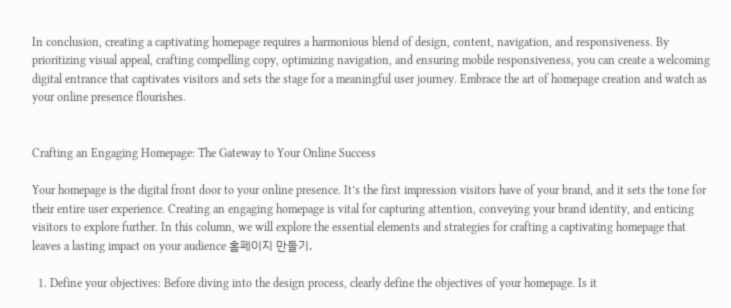In conclusion, creating a captivating homepage requires a harmonious blend of design, content, navigation, and responsiveness. By prioritizing visual appeal, crafting compelling copy, optimizing navigation, and ensuring mobile responsiveness, you can create a welcoming digital entrance that captivates visitors and sets the stage for a meaningful user journey. Embrace the art of homepage creation and watch as your online presence flourishes.


Crafting an Engaging Homepage: The Gateway to Your Online Success

Your homepage is the digital front door to your online presence. It’s the first impression visitors have of your brand, and it sets the tone for their entire user experience. Creating an engaging homepage is vital for capturing attention, conveying your brand identity, and enticing visitors to explore further. In this column, we will explore the essential elements and strategies for crafting a captivating homepage that leaves a lasting impact on your audience 홈페이지 만들기.

  1. Define your objectives: Before diving into the design process, clearly define the objectives of your homepage. Is it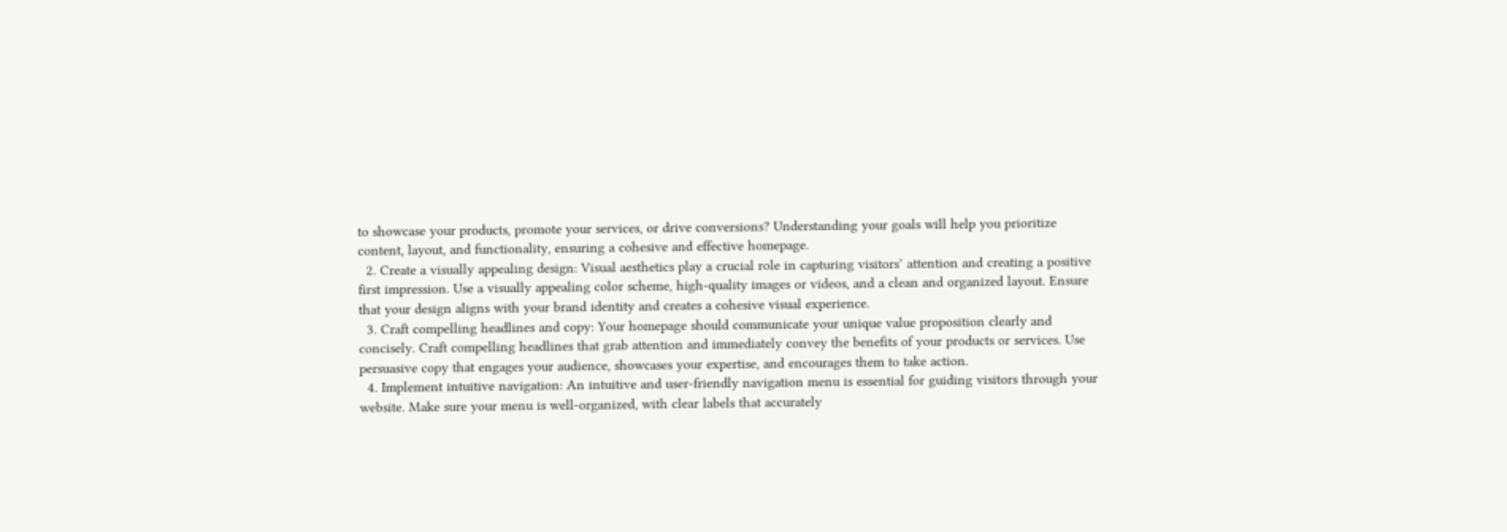to showcase your products, promote your services, or drive conversions? Understanding your goals will help you prioritize content, layout, and functionality, ensuring a cohesive and effective homepage.
  2. Create a visually appealing design: Visual aesthetics play a crucial role in capturing visitors’ attention and creating a positive first impression. Use a visually appealing color scheme, high-quality images or videos, and a clean and organized layout. Ensure that your design aligns with your brand identity and creates a cohesive visual experience.
  3. Craft compelling headlines and copy: Your homepage should communicate your unique value proposition clearly and concisely. Craft compelling headlines that grab attention and immediately convey the benefits of your products or services. Use persuasive copy that engages your audience, showcases your expertise, and encourages them to take action.
  4. Implement intuitive navigation: An intuitive and user-friendly navigation menu is essential for guiding visitors through your website. Make sure your menu is well-organized, with clear labels that accurately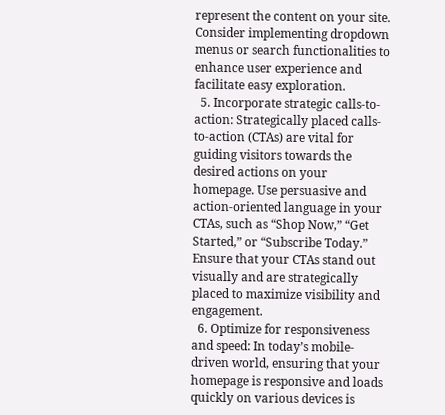represent the content on your site. Consider implementing dropdown menus or search functionalities to enhance user experience and facilitate easy exploration.
  5. Incorporate strategic calls-to-action: Strategically placed calls-to-action (CTAs) are vital for guiding visitors towards the desired actions on your homepage. Use persuasive and action-oriented language in your CTAs, such as “Shop Now,” “Get Started,” or “Subscribe Today.” Ensure that your CTAs stand out visually and are strategically placed to maximize visibility and engagement.
  6. Optimize for responsiveness and speed: In today’s mobile-driven world, ensuring that your homepage is responsive and loads quickly on various devices is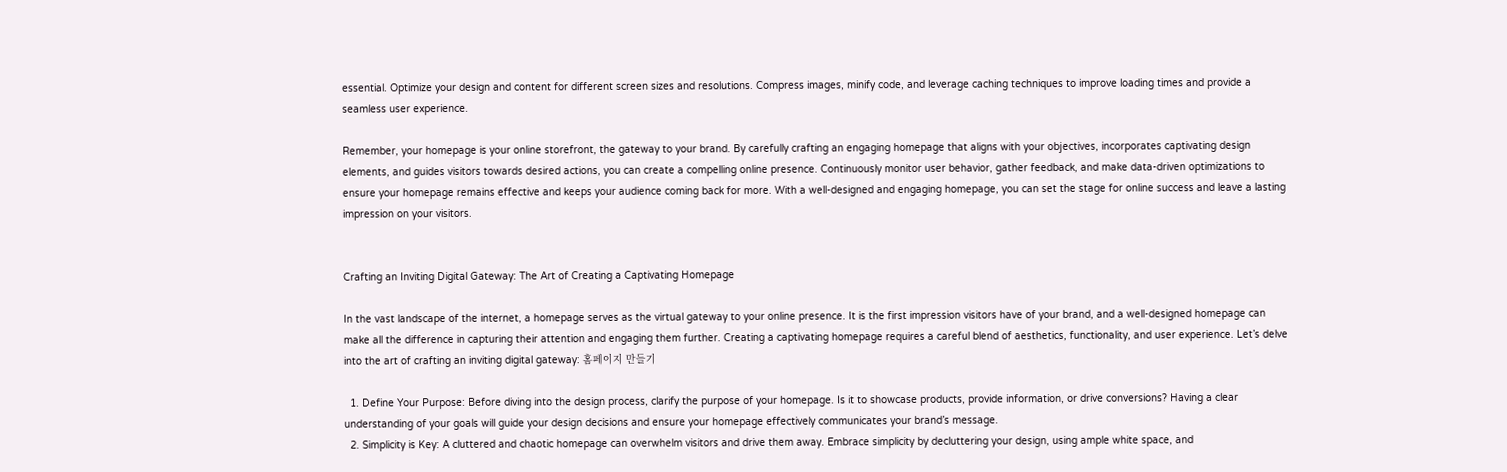essential. Optimize your design and content for different screen sizes and resolutions. Compress images, minify code, and leverage caching techniques to improve loading times and provide a seamless user experience.

Remember, your homepage is your online storefront, the gateway to your brand. By carefully crafting an engaging homepage that aligns with your objectives, incorporates captivating design elements, and guides visitors towards desired actions, you can create a compelling online presence. Continuously monitor user behavior, gather feedback, and make data-driven optimizations to ensure your homepage remains effective and keeps your audience coming back for more. With a well-designed and engaging homepage, you can set the stage for online success and leave a lasting impression on your visitors.


Crafting an Inviting Digital Gateway: The Art of Creating a Captivating Homepage

In the vast landscape of the internet, a homepage serves as the virtual gateway to your online presence. It is the first impression visitors have of your brand, and a well-designed homepage can make all the difference in capturing their attention and engaging them further. Creating a captivating homepage requires a careful blend of aesthetics, functionality, and user experience. Let’s delve into the art of crafting an inviting digital gateway: 홈페이지 만들기

  1. Define Your Purpose: Before diving into the design process, clarify the purpose of your homepage. Is it to showcase products, provide information, or drive conversions? Having a clear understanding of your goals will guide your design decisions and ensure your homepage effectively communicates your brand’s message.
  2. Simplicity is Key: A cluttered and chaotic homepage can overwhelm visitors and drive them away. Embrace simplicity by decluttering your design, using ample white space, and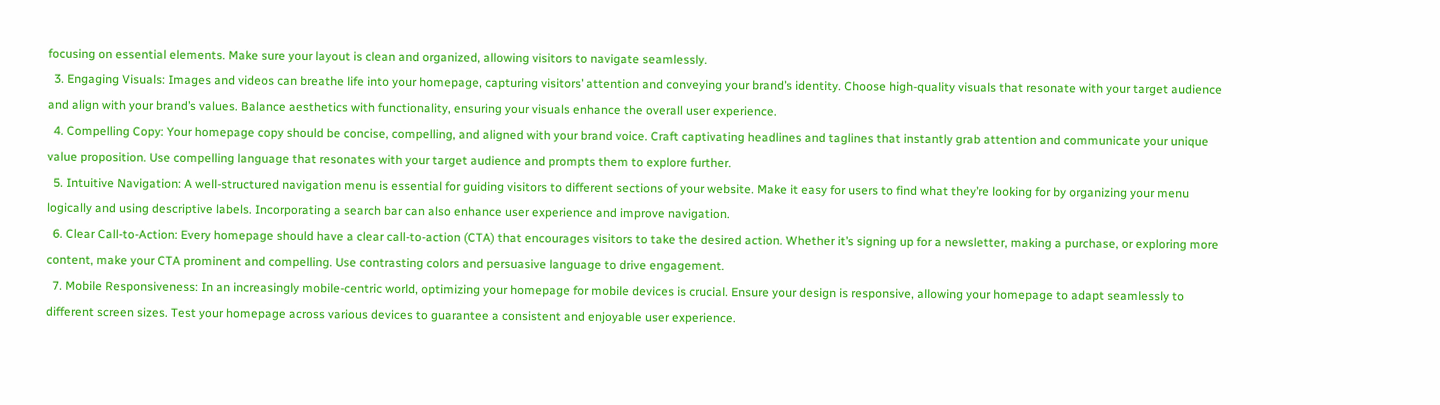focusing on essential elements. Make sure your layout is clean and organized, allowing visitors to navigate seamlessly.
  3. Engaging Visuals: Images and videos can breathe life into your homepage, capturing visitors’ attention and conveying your brand’s identity. Choose high-quality visuals that resonate with your target audience and align with your brand’s values. Balance aesthetics with functionality, ensuring your visuals enhance the overall user experience.
  4. Compelling Copy: Your homepage copy should be concise, compelling, and aligned with your brand voice. Craft captivating headlines and taglines that instantly grab attention and communicate your unique value proposition. Use compelling language that resonates with your target audience and prompts them to explore further.
  5. Intuitive Navigation: A well-structured navigation menu is essential for guiding visitors to different sections of your website. Make it easy for users to find what they’re looking for by organizing your menu logically and using descriptive labels. Incorporating a search bar can also enhance user experience and improve navigation.
  6. Clear Call-to-Action: Every homepage should have a clear call-to-action (CTA) that encourages visitors to take the desired action. Whether it’s signing up for a newsletter, making a purchase, or exploring more content, make your CTA prominent and compelling. Use contrasting colors and persuasive language to drive engagement.
  7. Mobile Responsiveness: In an increasingly mobile-centric world, optimizing your homepage for mobile devices is crucial. Ensure your design is responsive, allowing your homepage to adapt seamlessly to different screen sizes. Test your homepage across various devices to guarantee a consistent and enjoyable user experience.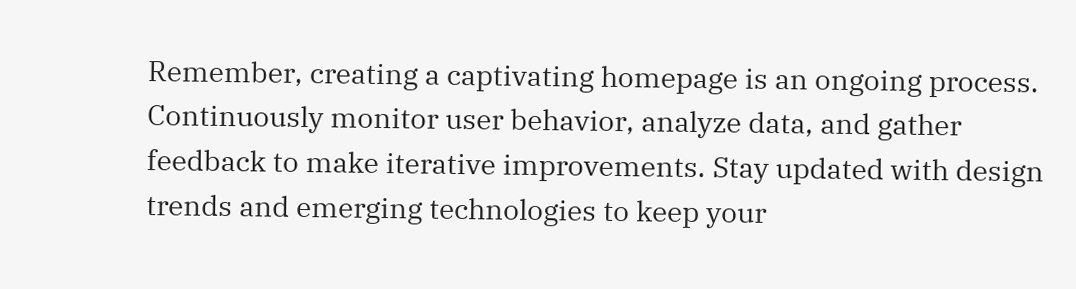Remember, creating a captivating homepage is an ongoing process. Continuously monitor user behavior, analyze data, and gather feedback to make iterative improvements. Stay updated with design trends and emerging technologies to keep your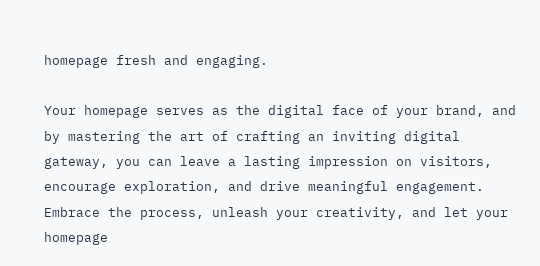homepage fresh and engaging.

Your homepage serves as the digital face of your brand, and by mastering the art of crafting an inviting digital gateway, you can leave a lasting impression on visitors, encourage exploration, and drive meaningful engagement. Embrace the process, unleash your creativity, and let your homepage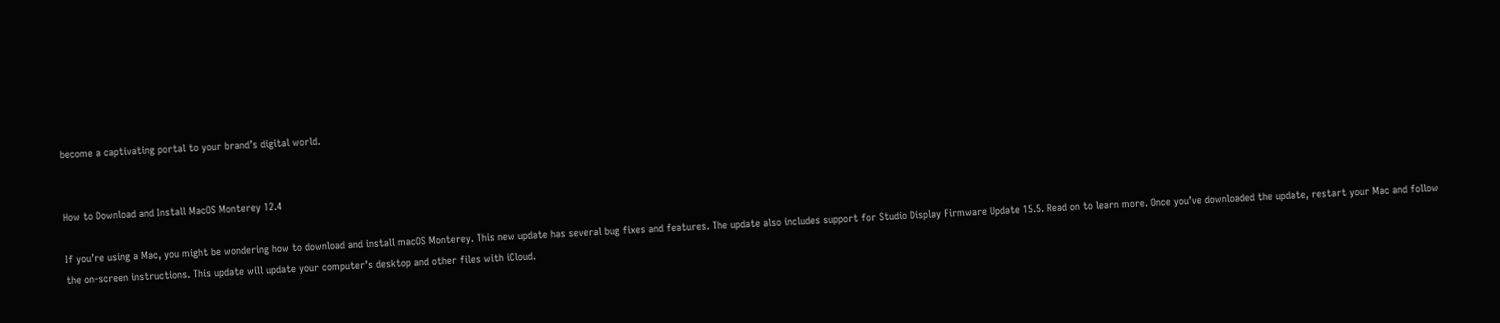become a captivating portal to your brand’s digital world.


How to Download and Install MacOS Monterey 12.4

If you’re using a Mac, you might be wondering how to download and install macOS Monterey. This new update has several bug fixes and features. The update also includes support for Studio Display Firmware Update 15.5. Read on to learn more. Once you’ve downloaded the update, restart your Mac and follow the on-screen instructions. This update will update your computer’s desktop and other files with iCloud.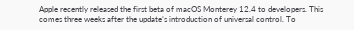Apple recently released the first beta of macOS Monterey 12.4 to developers. This comes three weeks after the update’s introduction of universal control. To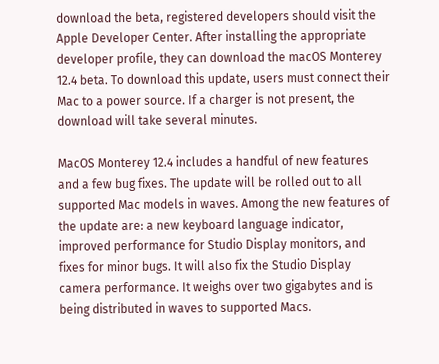download the beta, registered developers should visit the Apple Developer Center. After installing the appropriate developer profile, they can download the macOS Monterey 12.4 beta. To download this update, users must connect their Mac to a power source. If a charger is not present, the download will take several minutes.

MacOS Monterey 12.4 includes a handful of new features and a few bug fixes. The update will be rolled out to all supported Mac models in waves. Among the new features of the update are: a new keyboard language indicator, improved performance for Studio Display monitors, and fixes for minor bugs. It will also fix the Studio Display camera performance. It weighs over two gigabytes and is being distributed in waves to supported Macs.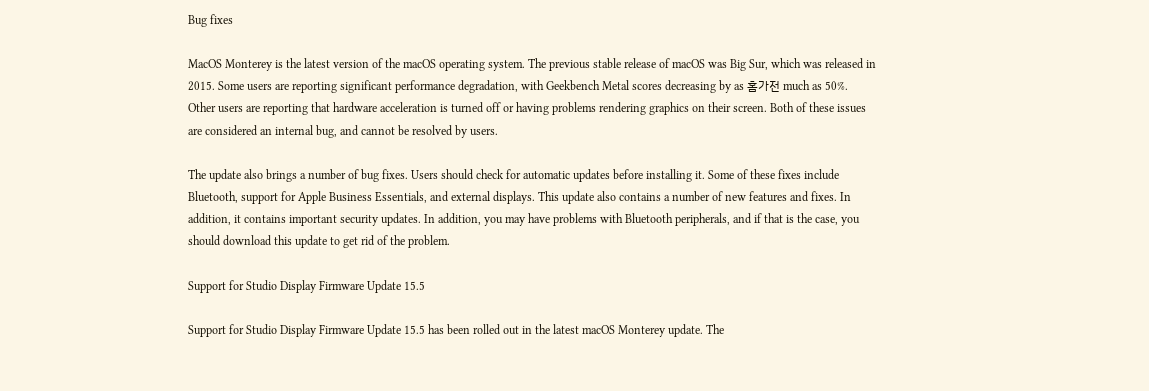Bug fixes

MacOS Monterey is the latest version of the macOS operating system. The previous stable release of macOS was Big Sur, which was released in 2015. Some users are reporting significant performance degradation, with Geekbench Metal scores decreasing by as 홈가전 much as 50%. Other users are reporting that hardware acceleration is turned off or having problems rendering graphics on their screen. Both of these issues are considered an internal bug, and cannot be resolved by users.

The update also brings a number of bug fixes. Users should check for automatic updates before installing it. Some of these fixes include Bluetooth, support for Apple Business Essentials, and external displays. This update also contains a number of new features and fixes. In addition, it contains important security updates. In addition, you may have problems with Bluetooth peripherals, and if that is the case, you should download this update to get rid of the problem.

Support for Studio Display Firmware Update 15.5

Support for Studio Display Firmware Update 15.5 has been rolled out in the latest macOS Monterey update. The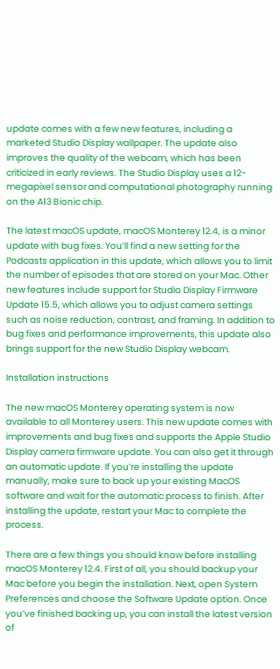update comes with a few new features, including a marketed Studio Display wallpaper. The update also improves the quality of the webcam, which has been criticized in early reviews. The Studio Display uses a 12-megapixel sensor and computational photography running on the A13 Bionic chip.

The latest macOS update, macOS Monterey 12.4, is a minor update with bug fixes. You’ll find a new setting for the Podcasts application in this update, which allows you to limit the number of episodes that are stored on your Mac. Other new features include support for Studio Display Firmware Update 15.5, which allows you to adjust camera settings such as noise reduction, contrast, and framing. In addition to bug fixes and performance improvements, this update also brings support for the new Studio Display webcam.

Installation instructions

The new macOS Monterey operating system is now available to all Monterey users. This new update comes with improvements and bug fixes and supports the Apple Studio Display camera firmware update. You can also get it through an automatic update. If you’re installing the update manually, make sure to back up your existing MacOS software and wait for the automatic process to finish. After installing the update, restart your Mac to complete the process.

There are a few things you should know before installing macOS Monterey 12.4. First of all, you should backup your Mac before you begin the installation. Next, open System Preferences and choose the Software Update option. Once you’ve finished backing up, you can install the latest version of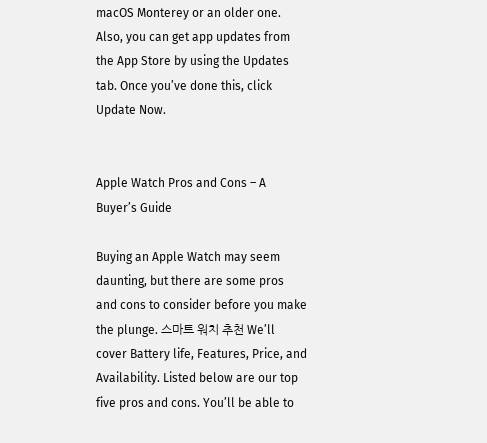macOS Monterey or an older one. Also, you can get app updates from the App Store by using the Updates tab. Once you’ve done this, click Update Now.


Apple Watch Pros and Cons – A Buyer’s Guide

Buying an Apple Watch may seem daunting, but there are some pros and cons to consider before you make the plunge. 스마트 워치 추천 We’ll cover Battery life, Features, Price, and Availability. Listed below are our top five pros and cons. You’ll be able to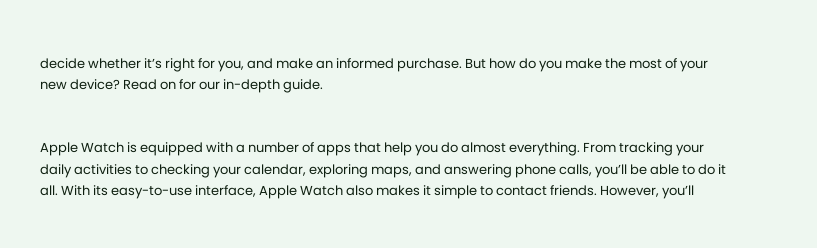decide whether it’s right for you, and make an informed purchase. But how do you make the most of your new device? Read on for our in-depth guide.


Apple Watch is equipped with a number of apps that help you do almost everything. From tracking your daily activities to checking your calendar, exploring maps, and answering phone calls, you’ll be able to do it all. With its easy-to-use interface, Apple Watch also makes it simple to contact friends. However, you’ll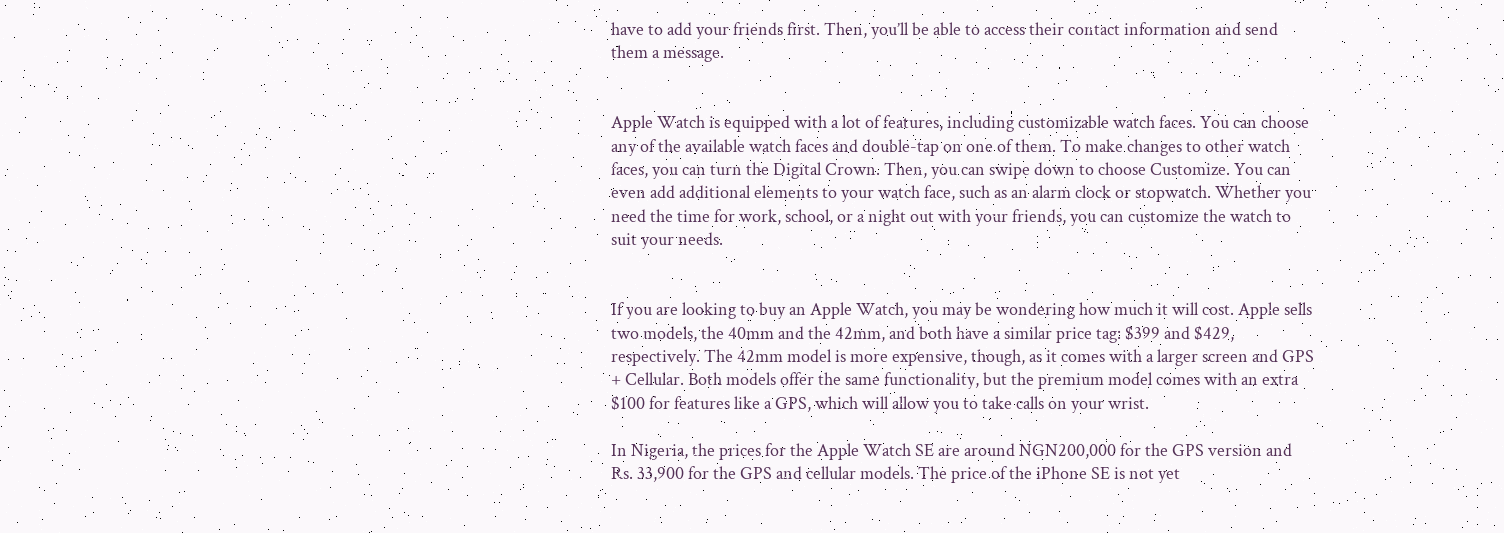have to add your friends first. Then, you’ll be able to access their contact information and send them a message.


Apple Watch is equipped with a lot of features, including customizable watch faces. You can choose any of the available watch faces and double-tap on one of them. To make changes to other watch faces, you can turn the Digital Crown. Then, you can swipe down to choose Customize. You can even add additional elements to your watch face, such as an alarm clock or stopwatch. Whether you need the time for work, school, or a night out with your friends, you can customize the watch to suit your needs.


If you are looking to buy an Apple Watch, you may be wondering how much it will cost. Apple sells two models, the 40mm and the 42mm, and both have a similar price tag: $399 and $429, respectively. The 42mm model is more expensive, though, as it comes with a larger screen and GPS + Cellular. Both models offer the same functionality, but the premium model comes with an extra $100 for features like a GPS, which will allow you to take calls on your wrist.

In Nigeria, the prices for the Apple Watch SE are around NGN200,000 for the GPS version and Rs. 33,900 for the GPS and cellular models. The price of the iPhone SE is not yet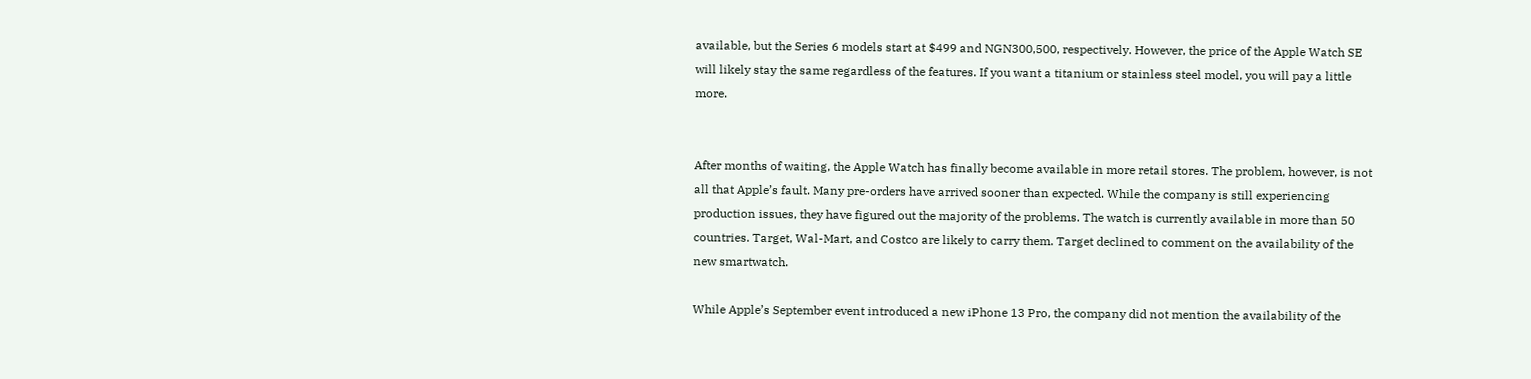available, but the Series 6 models start at $499 and NGN300,500, respectively. However, the price of the Apple Watch SE will likely stay the same regardless of the features. If you want a titanium or stainless steel model, you will pay a little more.


After months of waiting, the Apple Watch has finally become available in more retail stores. The problem, however, is not all that Apple’s fault. Many pre-orders have arrived sooner than expected. While the company is still experiencing production issues, they have figured out the majority of the problems. The watch is currently available in more than 50 countries. Target, Wal-Mart, and Costco are likely to carry them. Target declined to comment on the availability of the new smartwatch.

While Apple’s September event introduced a new iPhone 13 Pro, the company did not mention the availability of the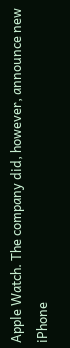Apple Watch. The company did, however, announce new iPhone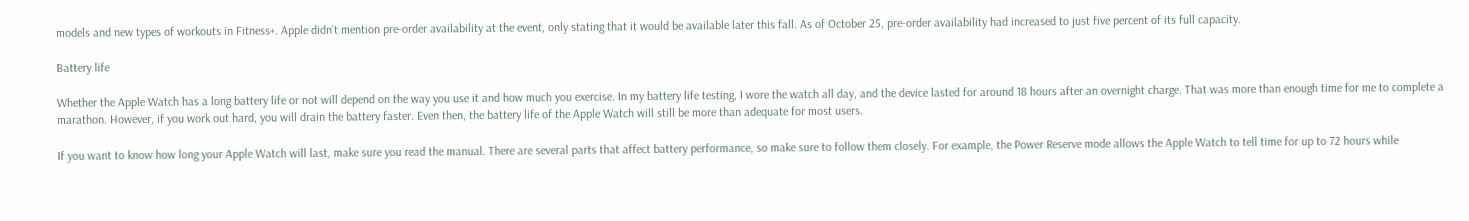models and new types of workouts in Fitness+. Apple didn’t mention pre-order availability at the event, only stating that it would be available later this fall. As of October 25, pre-order availability had increased to just five percent of its full capacity.

Battery life

Whether the Apple Watch has a long battery life or not will depend on the way you use it and how much you exercise. In my battery life testing, I wore the watch all day, and the device lasted for around 18 hours after an overnight charge. That was more than enough time for me to complete a marathon. However, if you work out hard, you will drain the battery faster. Even then, the battery life of the Apple Watch will still be more than adequate for most users.

If you want to know how long your Apple Watch will last, make sure you read the manual. There are several parts that affect battery performance, so make sure to follow them closely. For example, the Power Reserve mode allows the Apple Watch to tell time for up to 72 hours while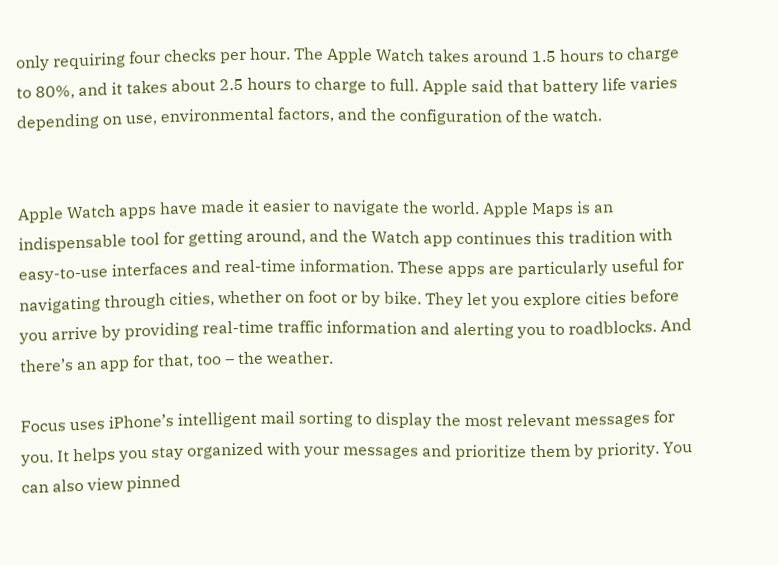only requiring four checks per hour. The Apple Watch takes around 1.5 hours to charge to 80%, and it takes about 2.5 hours to charge to full. Apple said that battery life varies depending on use, environmental factors, and the configuration of the watch.


Apple Watch apps have made it easier to navigate the world. Apple Maps is an indispensable tool for getting around, and the Watch app continues this tradition with easy-to-use interfaces and real-time information. These apps are particularly useful for navigating through cities, whether on foot or by bike. They let you explore cities before you arrive by providing real-time traffic information and alerting you to roadblocks. And there’s an app for that, too – the weather.

Focus uses iPhone’s intelligent mail sorting to display the most relevant messages for you. It helps you stay organized with your messages and prioritize them by priority. You can also view pinned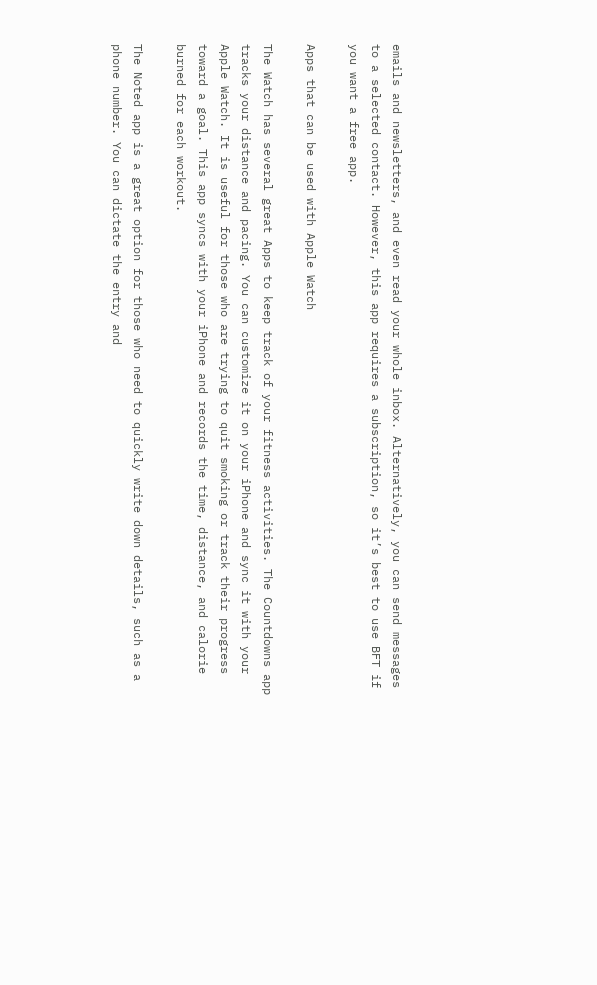emails and newsletters, and even read your whole inbox. Alternatively, you can send messages to a selected contact. However, this app requires a subscription, so it’s best to use BFT if you want a free app.

Apps that can be used with Apple Watch

The Watch has several great Apps to keep track of your fitness activities. The Countdowns app tracks your distance and pacing. You can customize it on your iPhone and sync it with your Apple Watch. It is useful for those who are trying to quit smoking or track their progress toward a goal. This app syncs with your iPhone and records the time, distance, and calorie burned for each workout.

The Noted app is a great option for those who need to quickly write down details, such as a phone number. You can dictate the entry and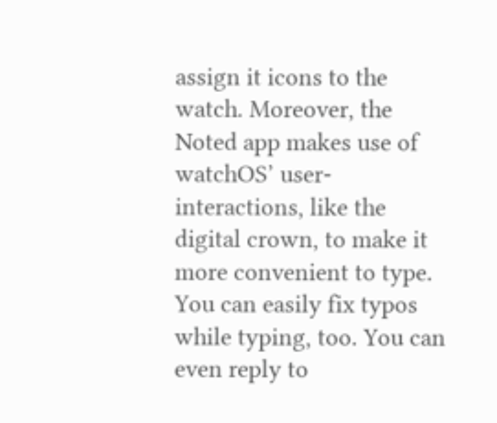assign it icons to the watch. Moreover, the Noted app makes use of watchOS’ user-interactions, like the digital crown, to make it more convenient to type. You can easily fix typos while typing, too. You can even reply to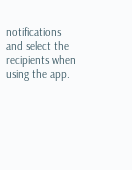notifications and select the recipients when using the app.